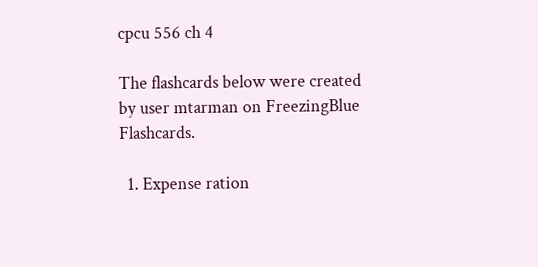cpcu 556 ch 4

The flashcards below were created by user mtarman on FreezingBlue Flashcards.

  1. Expense ration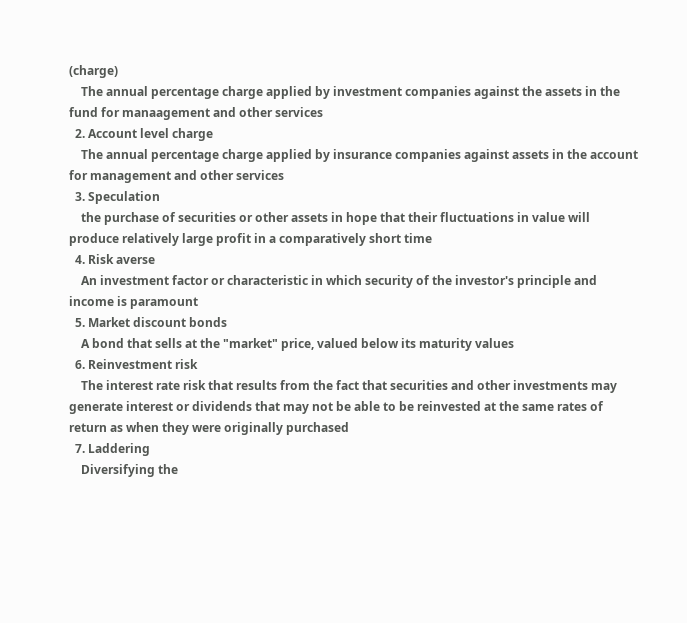(charge)
    The annual percentage charge applied by investment companies against the assets in the fund for manaagement and other services
  2. Account level charge
    The annual percentage charge applied by insurance companies against assets in the account for management and other services
  3. Speculation
    the purchase of securities or other assets in hope that their fluctuations in value will produce relatively large profit in a comparatively short time
  4. Risk averse
    An investment factor or characteristic in which security of the investor's principle and income is paramount
  5. Market discount bonds
    A bond that sells at the "market" price, valued below its maturity values
  6. Reinvestment risk
    The interest rate risk that results from the fact that securities and other investments may generate interest or dividends that may not be able to be reinvested at the same rates of return as when they were originally purchased
  7. Laddering
    Diversifying the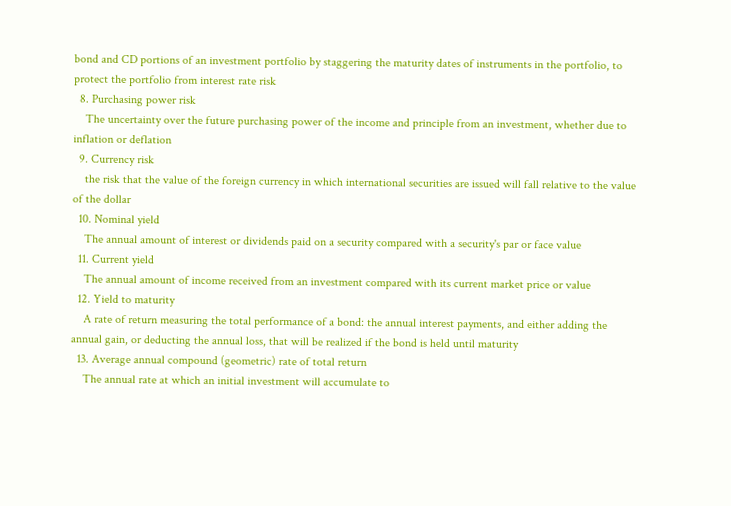bond and CD portions of an investment portfolio by staggering the maturity dates of instruments in the portfolio, to protect the portfolio from interest rate risk
  8. Purchasing power risk
    The uncertainty over the future purchasing power of the income and principle from an investment, whether due to inflation or deflation
  9. Currency risk
    the risk that the value of the foreign currency in which international securities are issued will fall relative to the value of the dollar
  10. Nominal yield
    The annual amount of interest or dividends paid on a security compared with a security's par or face value
  11. Current yield
    The annual amount of income received from an investment compared with its current market price or value
  12. Yield to maturity
    A rate of return measuring the total performance of a bond: the annual interest payments, and either adding the annual gain, or deducting the annual loss, that will be realized if the bond is held until maturity
  13. Average annual compound (geometric) rate of total return
    The annual rate at which an initial investment will accumulate to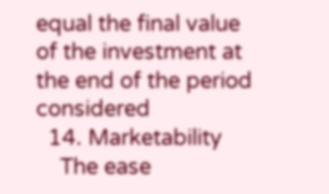equal the final value of the investment at the end of the period considered
  14. Marketability
    The ease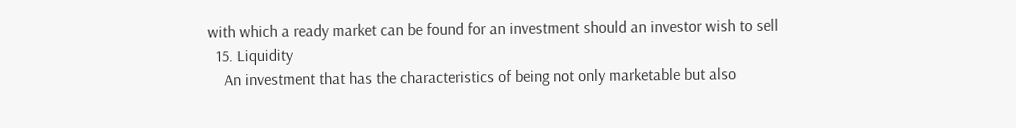with which a ready market can be found for an investment should an investor wish to sell
  15. Liquidity
    An investment that has the characteristics of being not only marketable but also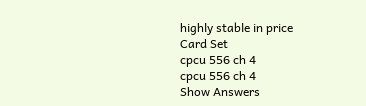highly stable in price
Card Set
cpcu 556 ch 4
cpcu 556 ch 4
Show Answers